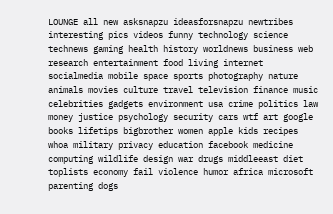LOUNGE all new asksnapzu ideasforsnapzu newtribes interesting pics videos funny technology science technews gaming health history worldnews business web research entertainment food living internet socialmedia mobile space sports photography nature animals movies culture travel television finance music celebrities gadgets environment usa crime politics law money justice psychology security cars wtf art google books lifetips bigbrother women apple kids recipes whoa military privacy education facebook medicine computing wildlife design war drugs middleeast diet toplists economy fail violence humor africa microsoft parenting dogs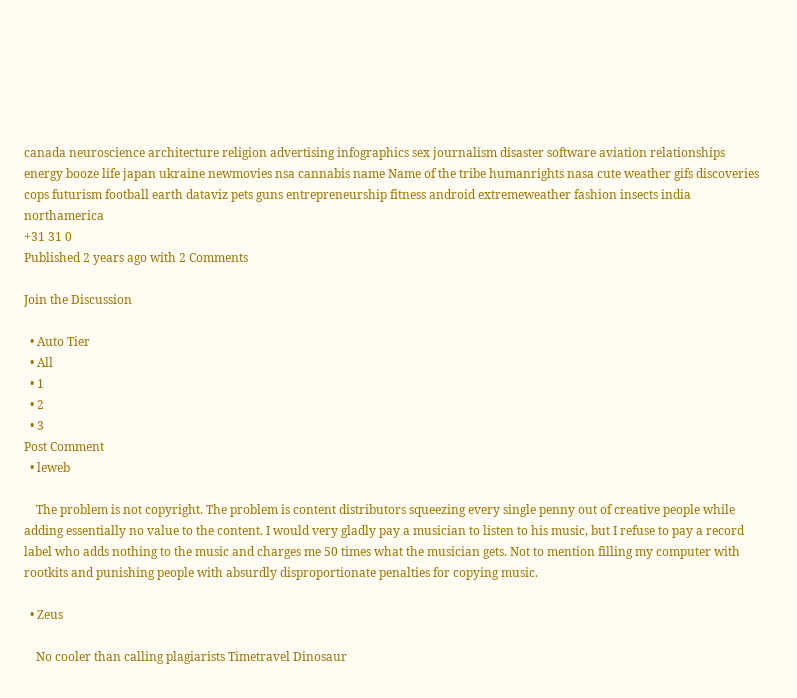canada neuroscience architecture religion advertising infographics sex journalism disaster software aviation relationships energy booze life japan ukraine newmovies nsa cannabis name Name of the tribe humanrights nasa cute weather gifs discoveries cops futurism football earth dataviz pets guns entrepreneurship fitness android extremeweather fashion insects india northamerica
+31 31 0
Published 2 years ago with 2 Comments

Join the Discussion

  • Auto Tier
  • All
  • 1
  • 2
  • 3
Post Comment
  • leweb

    The problem is not copyright. The problem is content distributors squeezing every single penny out of creative people while adding essentially no value to the content. I would very gladly pay a musician to listen to his music, but I refuse to pay a record label who adds nothing to the music and charges me 50 times what the musician gets. Not to mention filling my computer with rootkits and punishing people with absurdly disproportionate penalties for copying music.

  • Zeus

    No cooler than calling plagiarists Timetravel Dinosaur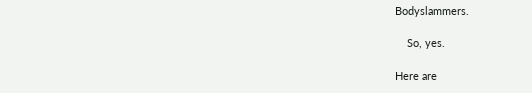Bodyslammers.

    So, yes.

Here are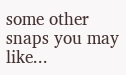some other snaps you may like...